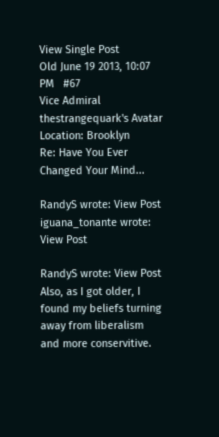View Single Post
Old June 19 2013, 10:07 PM   #67
Vice Admiral
thestrangequark's Avatar
Location: Brooklyn
Re: Have You Ever Changed Your Mind...

RandyS wrote: View Post
iguana_tonante wrote: View Post

RandyS wrote: View Post
Also, as I got older, I found my beliefs turning away from liberalism and more conservitive.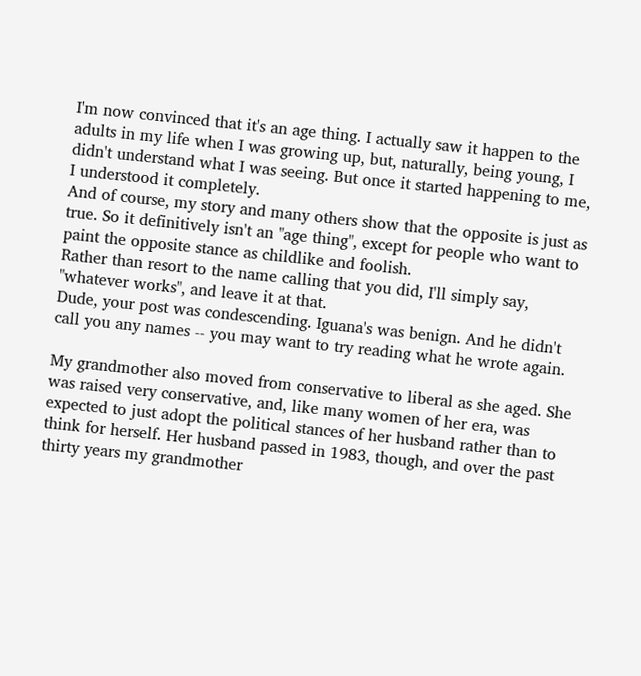I'm now convinced that it's an age thing. I actually saw it happen to the adults in my life when I was growing up, but, naturally, being young, I didn't understand what I was seeing. But once it started happening to me, I understood it completely.
And of course, my story and many others show that the opposite is just as true. So it definitively isn't an "age thing", except for people who want to paint the opposite stance as childlike and foolish.
Rather than resort to the name calling that you did, I'll simply say, "whatever works", and leave it at that.
Dude, your post was condescending. Iguana's was benign. And he didn't call you any names -- you may want to try reading what he wrote again.

My grandmother also moved from conservative to liberal as she aged. She was raised very conservative, and, like many women of her era, was expected to just adopt the political stances of her husband rather than to think for herself. Her husband passed in 1983, though, and over the past thirty years my grandmother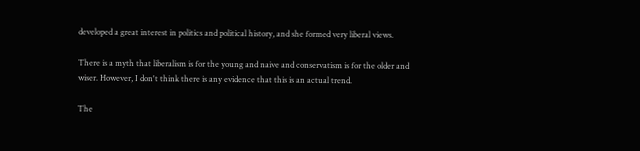developed a great interest in politics and political history, and she formed very liberal views.

There is a myth that liberalism is for the young and naive and conservatism is for the older and wiser. However, I don't think there is any evidence that this is an actual trend.

The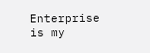Enterprise is my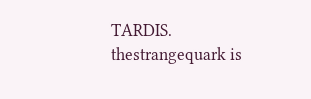TARDIS.
thestrangequark is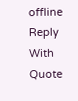offline   Reply With Quote